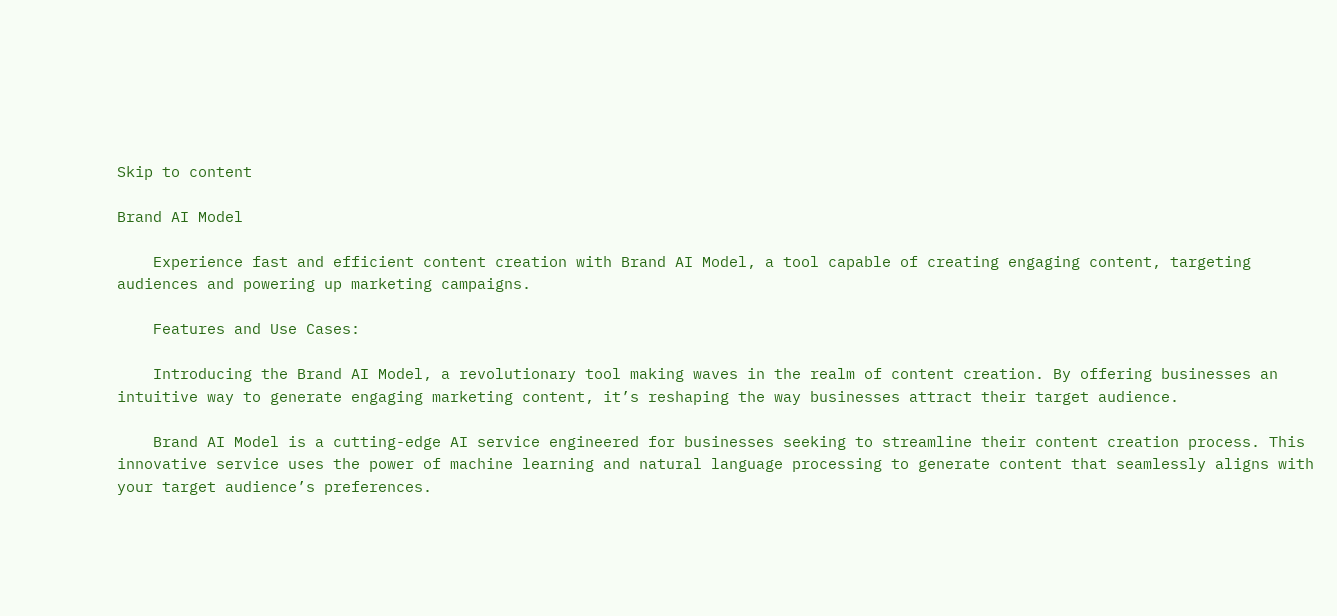Skip to content

Brand AI Model

    Experience fast and efficient content creation with Brand AI Model, a tool capable of creating engaging content, targeting audiences and powering up marketing campaigns.

    Features and Use Cases:

    Introducing the Brand AI Model, a revolutionary tool making waves in the realm of content creation. By offering businesses an intuitive way to generate engaging marketing content, it’s reshaping the way businesses attract their target audience.

    Brand AI Model is a cutting-edge AI service engineered for businesses seeking to streamline their content creation process. This innovative service uses the power of machine learning and natural language processing to generate content that seamlessly aligns with your target audience’s preferences.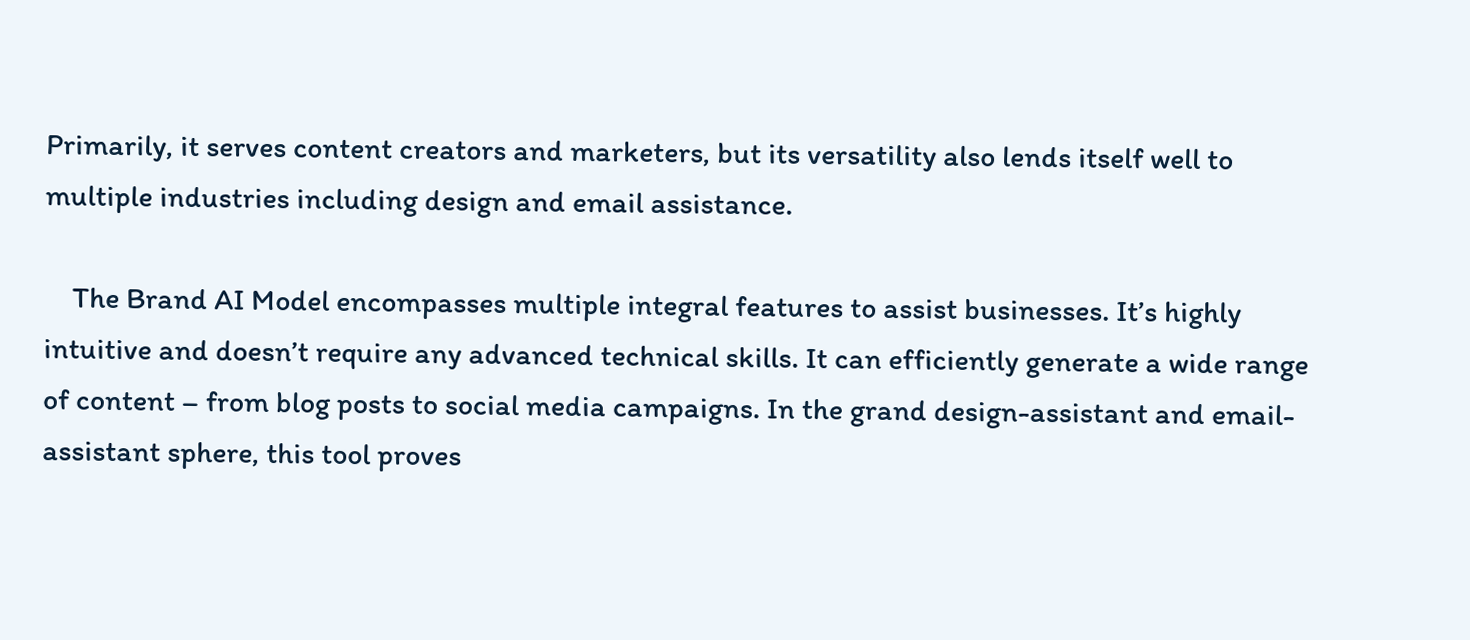Primarily, it serves content creators and marketers, but its versatility also lends itself well to multiple industries including design and email assistance.

    The Brand AI Model encompasses multiple integral features to assist businesses. It’s highly intuitive and doesn’t require any advanced technical skills. It can efficiently generate a wide range of content – from blog posts to social media campaigns. In the grand design-assistant and email-assistant sphere, this tool proves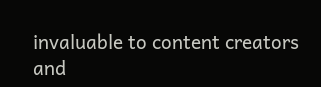invaluable to content creators and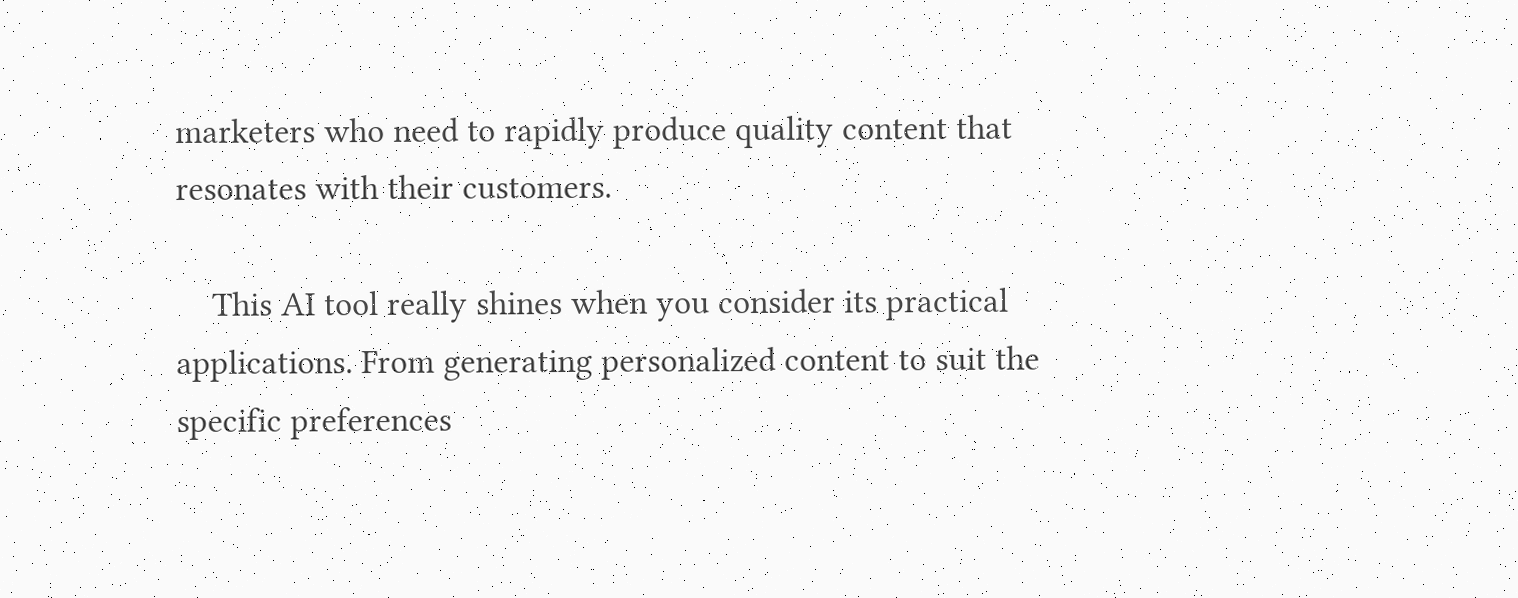marketers who need to rapidly produce quality content that resonates with their customers.

    This AI tool really shines when you consider its practical applications. From generating personalized content to suit the specific preferences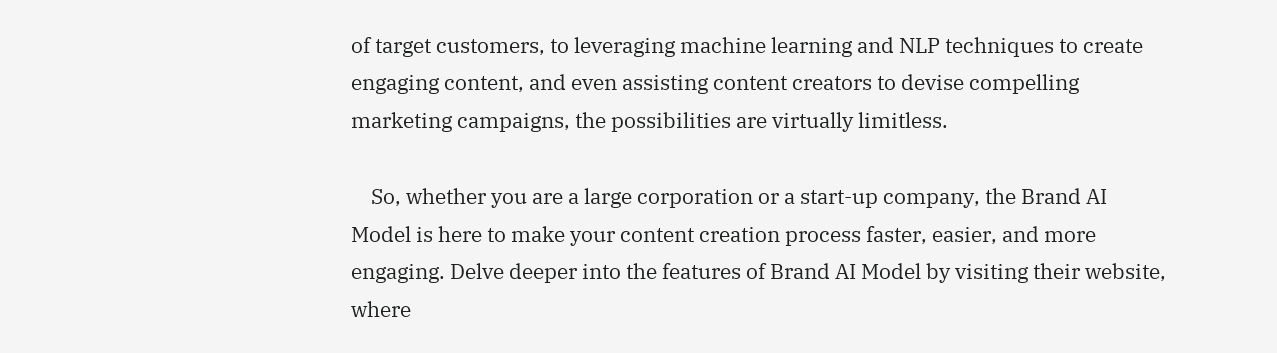of target customers, to leveraging machine learning and NLP techniques to create engaging content, and even assisting content creators to devise compelling marketing campaigns, the possibilities are virtually limitless.

    So, whether you are a large corporation or a start-up company, the Brand AI Model is here to make your content creation process faster, easier, and more engaging. Delve deeper into the features of Brand AI Model by visiting their website, where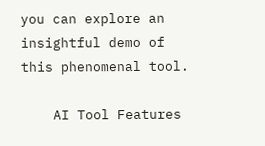you can explore an insightful demo of this phenomenal tool.

    AI Tool Features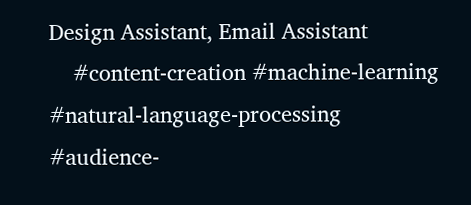Design Assistant, Email Assistant
    #content-creation #machine-learning #natural-language-processing #audience-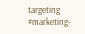targeting #marketing-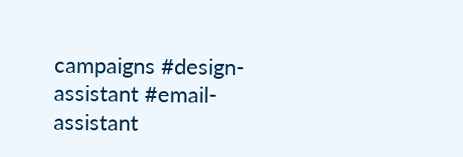campaigns #design-assistant #email-assistant